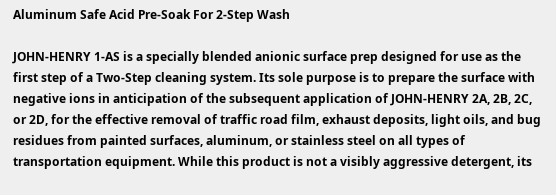Aluminum Safe Acid Pre-Soak For 2-Step Wash

JOHN-HENRY 1-AS is a specially blended anionic surface prep designed for use as the first step of a Two-Step cleaning system. Its sole purpose is to prepare the surface with negative ions in anticipation of the subsequent application of JOHN-HENRY 2A, 2B, 2C, or 2D, for the effective removal of traffic road film, exhaust deposits, light oils, and bug residues from painted surfaces, aluminum, or stainless steel on all types of transportation equipment. While this product is not a visibly aggressive detergent, its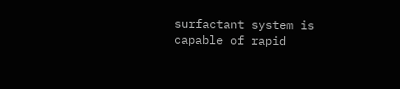surfactant system is capable of rapid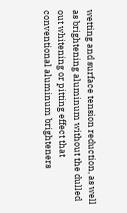wetting and surface tension reduction, as well as brightening aluminum without the dulled out whitening or pitting effect that conventional aluminum brighteners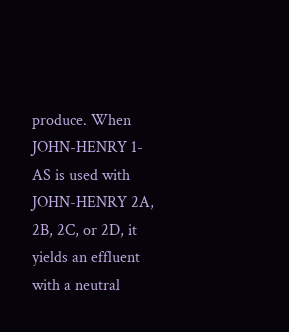produce. When JOHN-HENRY 1-AS is used with JOHN-HENRY 2A, 2B, 2C, or 2D, it yields an effluent with a neutral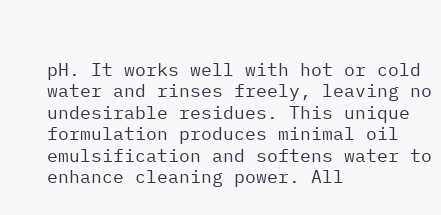pH. It works well with hot or cold water and rinses freely, leaving no undesirable residues. This unique formulation produces minimal oil emulsification and softens water to enhance cleaning power. All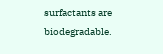surfactants are biodegradable.